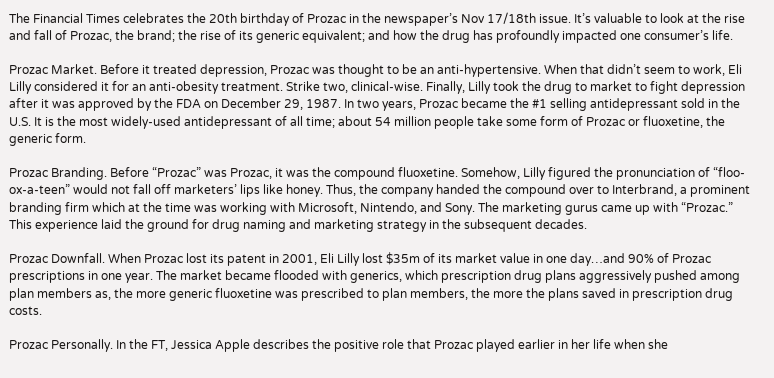The Financial Times celebrates the 20th birthday of Prozac in the newspaper’s Nov 17/18th issue. It’s valuable to look at the rise and fall of Prozac, the brand; the rise of its generic equivalent; and how the drug has profoundly impacted one consumer’s life.

Prozac Market. Before it treated depression, Prozac was thought to be an anti-hypertensive. When that didn’t seem to work, Eli Lilly considered it for an anti-obesity treatment. Strike two, clinical-wise. Finally, Lilly took the drug to market to fight depression after it was approved by the FDA on December 29, 1987. In two years, Prozac became the #1 selling antidepressant sold in the U.S. It is the most widely-used antidepressant of all time; about 54 million people take some form of Prozac or fluoxetine, the generic form.

Prozac Branding. Before “Prozac” was Prozac, it was the compound fluoxetine. Somehow, Lilly figured the pronunciation of “floo-ox-a-teen” would not fall off marketers’ lips like honey. Thus, the company handed the compound over to Interbrand, a prominent branding firm which at the time was working with Microsoft, Nintendo, and Sony. The marketing gurus came up with “Prozac.” This experience laid the ground for drug naming and marketing strategy in the subsequent decades.

Prozac Downfall. When Prozac lost its patent in 2001, Eli Lilly lost $35m of its market value in one day…and 90% of Prozac prescriptions in one year. The market became flooded with generics, which prescription drug plans aggressively pushed among plan members as, the more generic fluoxetine was prescribed to plan members, the more the plans saved in prescription drug costs.

Prozac Personally. In the FT, Jessica Apple describes the positive role that Prozac played earlier in her life when she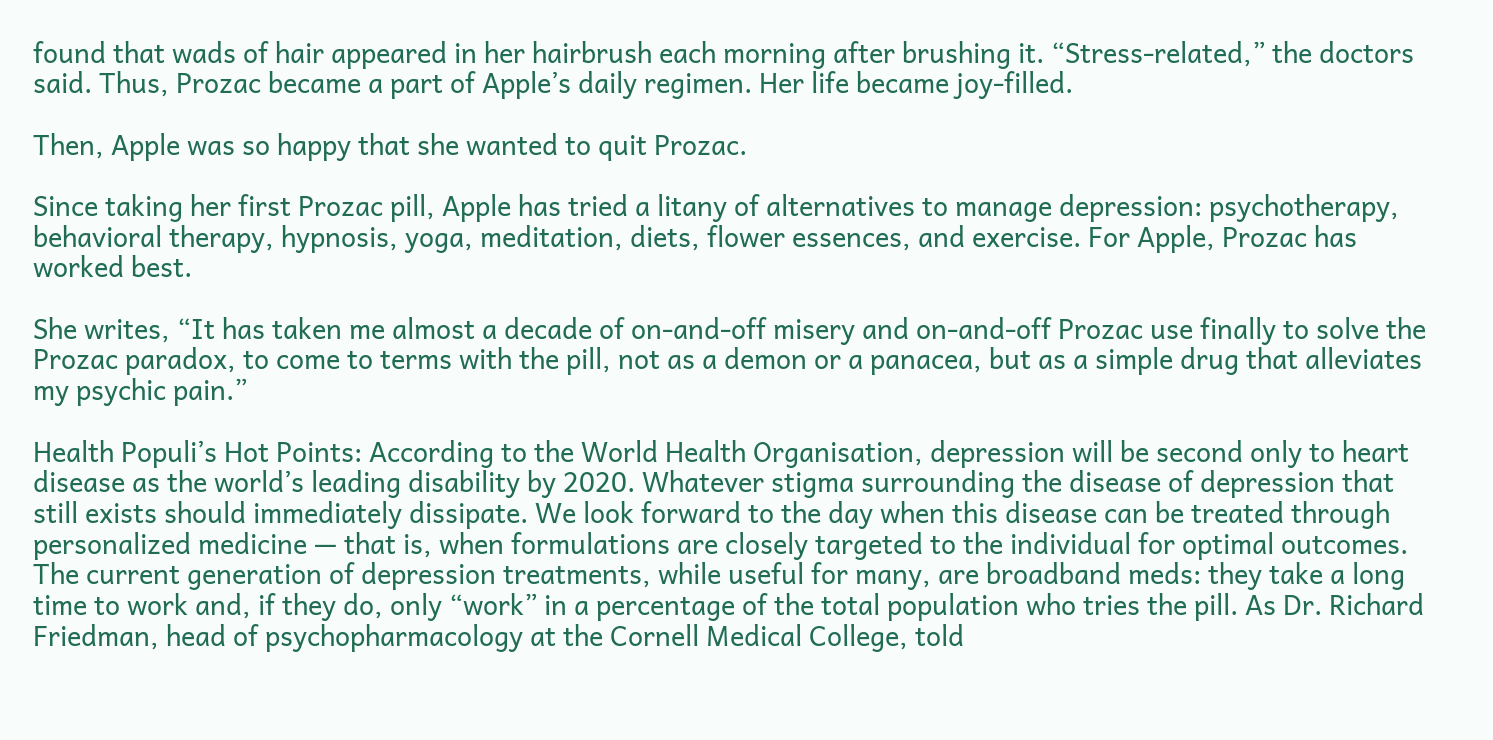found that wads of hair appeared in her hairbrush each morning after brushing it. “Stress-related,” the doctors said. Thus, Prozac became a part of Apple’s daily regimen. Her life became joy-filled.

Then, Apple was so happy that she wanted to quit Prozac.

Since taking her first Prozac pill, Apple has tried a litany of alternatives to manage depression: psychotherapy, behavioral therapy, hypnosis, yoga, meditation, diets, flower essences, and exercise. For Apple, Prozac has worked best.

She writes, “It has taken me almost a decade of on-and-off misery and on-and-off Prozac use finally to solve the Prozac paradox, to come to terms with the pill, not as a demon or a panacea, but as a simple drug that alleviates my psychic pain.”

Health Populi’s Hot Points: According to the World Health Organisation, depression will be second only to heart disease as the world’s leading disability by 2020. Whatever stigma surrounding the disease of depression that still exists should immediately dissipate. We look forward to the day when this disease can be treated through personalized medicine — that is, when formulations are closely targeted to the individual for optimal outcomes. The current generation of depression treatments, while useful for many, are broadband meds: they take a long time to work and, if they do, only “work” in a percentage of the total population who tries the pill. As Dr. Richard Friedman, head of psychopharmacology at the Cornell Medical College, told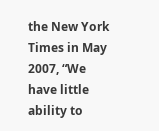the New York Times in May 2007, “We have little ability to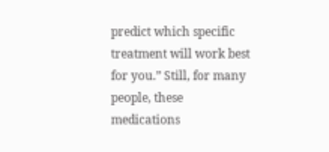predict which specific treatment will work best for you.” Still, for many people, these medications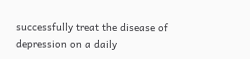successfully treat the disease of depression on a daily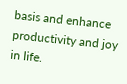basis and enhance productivity and joy in life.